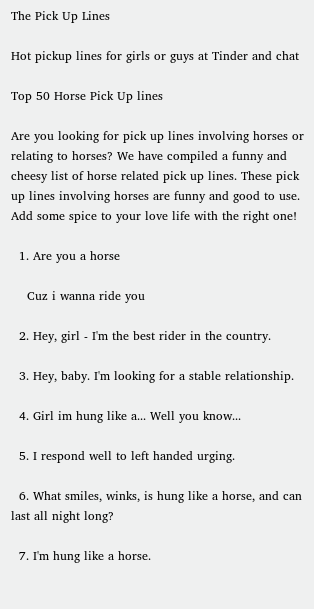The Pick Up Lines

Hot pickup lines for girls or guys at Tinder and chat

Top 50 Horse Pick Up lines

Are you looking for pick up lines involving horses or relating to horses? We have compiled a funny and cheesy list of horse related pick up lines. These pick up lines involving horses are funny and good to use. Add some spice to your love life with the right one!

  1. Are you a horse

    Cuz i wanna ride you

  2. Hey, girl - I'm the best rider in the country.

  3. Hey, baby. I'm looking for a stable relationship.

  4. Girl im hung like a... Well you know...

  5. I respond well to left handed urging.

  6. What smiles, winks, is hung like a horse, and can last all night long?

  7. I'm hung like a horse.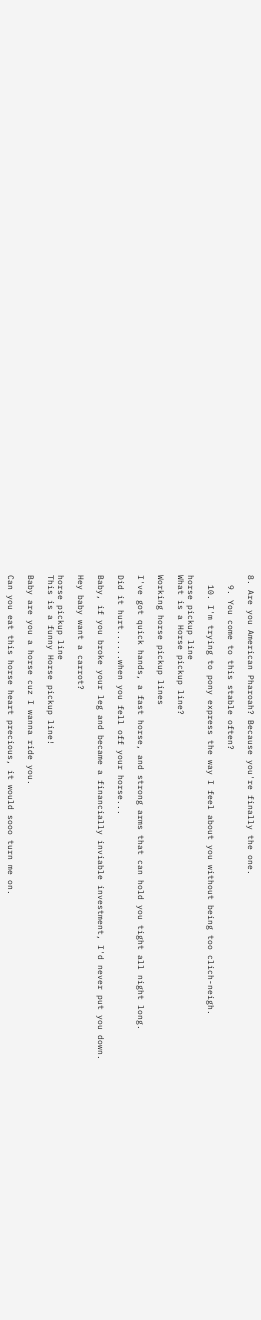8. Are you American Pharoah? Because you're finally the one.

  9. You come to this stable often?

  10. I'm trying to pony express the way I feel about you without being too clich-neigh.

horse pickup line
What is a Horse pickup line?

Working horse pickup lines

I've got quick hands, a fast horse, and strong arms that can hold you tight all night long.

Did it hurt......when you fell off your horse...

Baby, if you broke your leg and became a financially inviable investment, I'd never put you down.

Hey baby want a carrot?

horse pickup line
This is a funny Horse pickup line!

Baby are you a horse cuz I wanna ride you.

Can you eat this horse heart precious, it would sooo turn me on.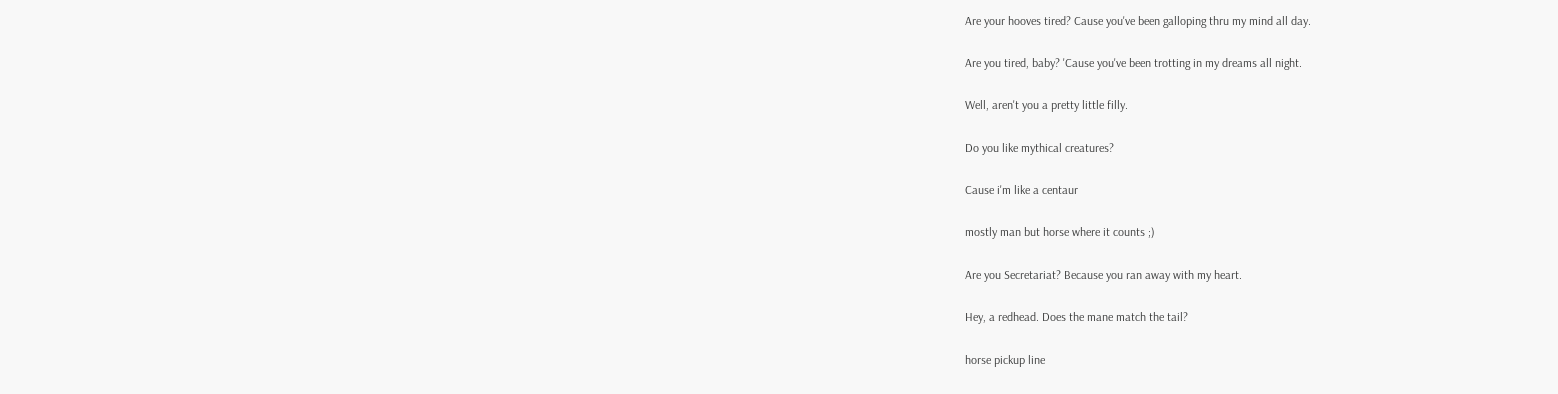Are your hooves tired? Cause you've been galloping thru my mind all day.

Are you tired, baby? 'Cause you've been trotting in my dreams all night.

Well, aren't you a pretty little filly.

Do you like mythical creatures?

Cause i'm like a centaur

mostly man but horse where it counts ;)

Are you Secretariat? Because you ran away with my heart.

Hey, a redhead. Does the mane match the tail?

horse pickup line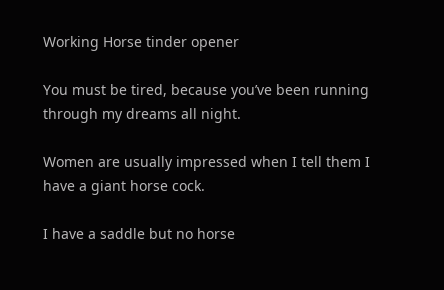Working Horse tinder opener

You must be tired, because you’ve been running through my dreams all night.

Women are usually impressed when I tell them I have a giant horse cock.

I have a saddle but no horse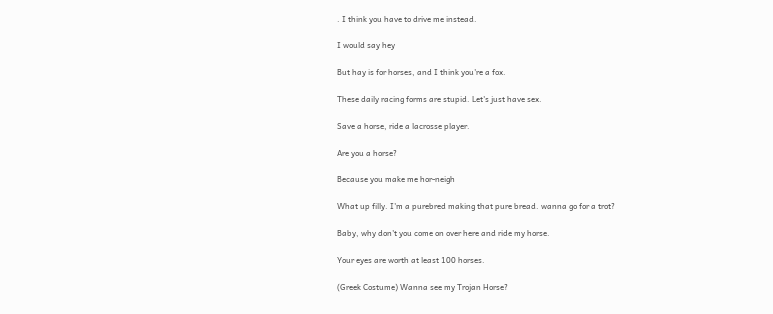. I think you have to drive me instead.

I would say hey

But hay is for horses, and I think you're a fox.

These daily racing forms are stupid. Let's just have sex.

Save a horse, ride a lacrosse player.

Are you a horse?

Because you make me hor-neigh

What up filly. I'm a purebred making that pure bread. wanna go for a trot?

Baby, why don't you come on over here and ride my horse.

Your eyes are worth at least 100 horses.

(Greek Costume) Wanna see my Trojan Horse?